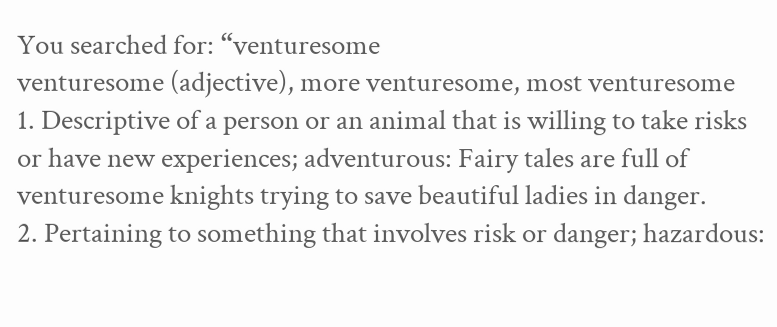You searched for: “venturesome
venturesome (adjective), more venturesome, most venturesome
1. Descriptive of a person or an animal that is willing to take risks or have new experiences; adventurous: Fairy tales are full of venturesome knights trying to save beautiful ladies in danger.
2. Pertaining to something that involves risk or danger; hazardous: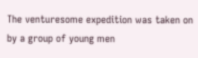The venturesome expedition was taken on by a group of young men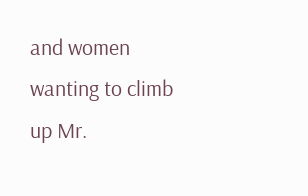and women wanting to climb up Mr.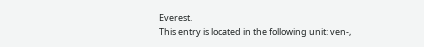Everest.
This entry is located in the following unit: ven-,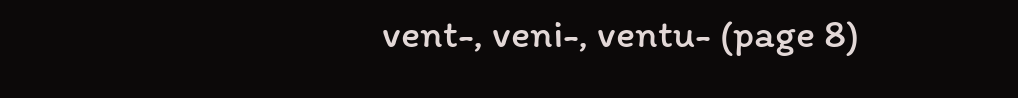vent-, veni-, ventu- (page 8)